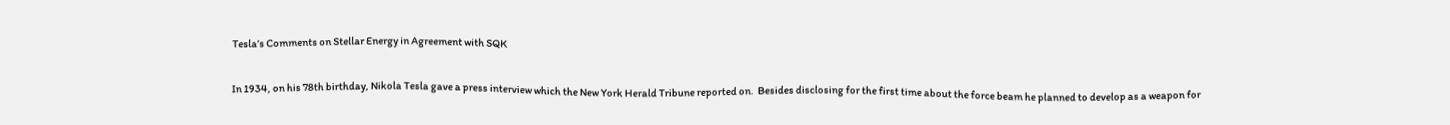Tesla’s Comments on Stellar Energy in Agreement with SQK

In 1934, on his 78th birthday, Nikola Tesla gave a press interview which the New York Herald Tribune reported on.  Besides disclosing for the first time about the force beam he planned to develop as a weapon for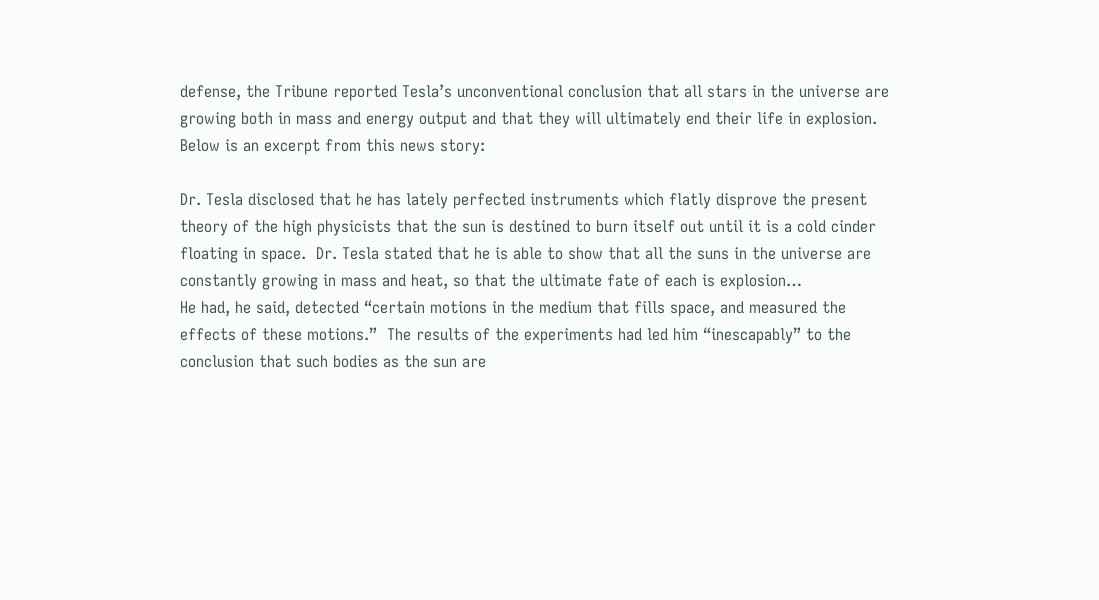defense, the Tribune reported Tesla’s unconventional conclusion that all stars in the universe are growing both in mass and energy output and that they will ultimately end their life in explosion.  Below is an excerpt from this news story:

Dr. Tesla disclosed that he has lately perfected instruments which flatly disprove the present theory of the high physicists that the sun is destined to burn itself out until it is a cold cinder floating in space.  Dr. Tesla stated that he is able to show that all the suns in the universe are constantly growing in mass and heat, so that the ultimate fate of each is explosion…
He had, he said, detected “certain motions in the medium that fills space, and measured the effects of these motions.”  The results of the experiments had led him “inescapably” to the conclusion that such bodies as the sun are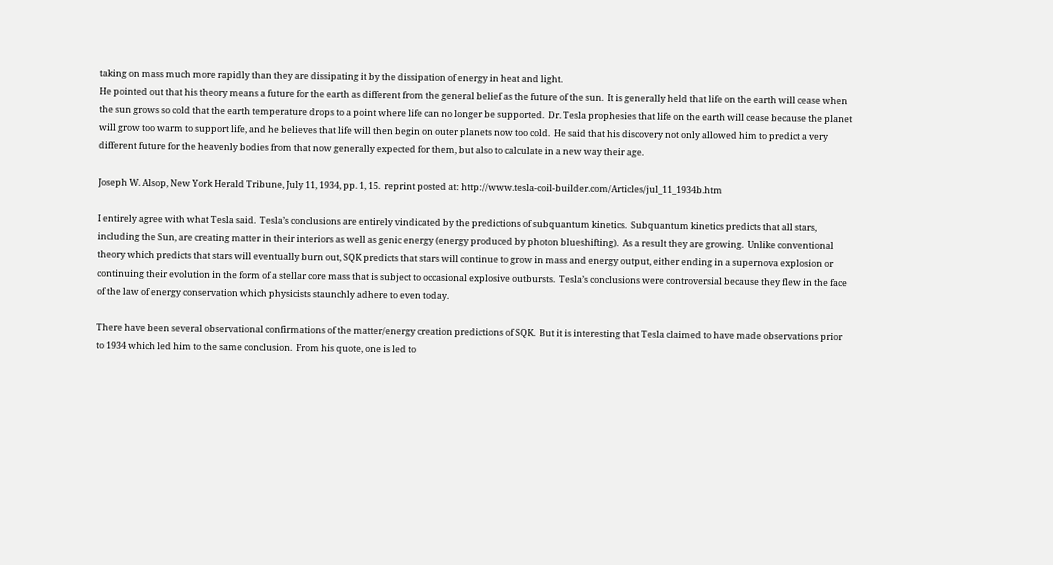taking on mass much more rapidly than they are dissipating it by the dissipation of energy in heat and light.
He pointed out that his theory means a future for the earth as different from the general belief as the future of the sun.  It is generally held that life on the earth will cease when the sun grows so cold that the earth temperature drops to a point where life can no longer be supported.  Dr. Tesla prophesies that life on the earth will cease because the planet will grow too warm to support life, and he believes that life will then begin on outer planets now too cold.  He said that his discovery not only allowed him to predict a very different future for the heavenly bodies from that now generally expected for them, but also to calculate in a new way their age.

Joseph W. Alsop, New York Herald Tribune, July 11, 1934, pp. 1, 15.  reprint posted at: http://www.tesla-coil-builder.com/Articles/jul_11_1934b.htm

I entirely agree with what Tesla said.  Tesla’s conclusions are entirely vindicated by the predictions of subquantum kinetics.  Subquantum kinetics predicts that all stars, including the Sun, are creating matter in their interiors as well as genic energy (energy produced by photon blueshifting).  As a result they are growing.  Unlike conventional theory which predicts that stars will eventually burn out, SQK predicts that stars will continue to grow in mass and energy output, either ending in a supernova explosion or continuing their evolution in the form of a stellar core mass that is subject to occasional explosive outbursts.  Tesla’s conclusions were controversial because they flew in the face of the law of energy conservation which physicists staunchly adhere to even today.

There have been several observational confirmations of the matter/energy creation predictions of SQK.  But it is interesting that Tesla claimed to have made observations prior to 1934 which led him to the same conclusion.  From his quote, one is led to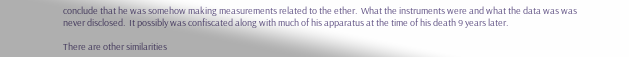conclude that he was somehow making measurements related to the ether.  What the instruments were and what the data was was never disclosed.  It possibly was confiscated along with much of his apparatus at the time of his death 9 years later.

There are other similarities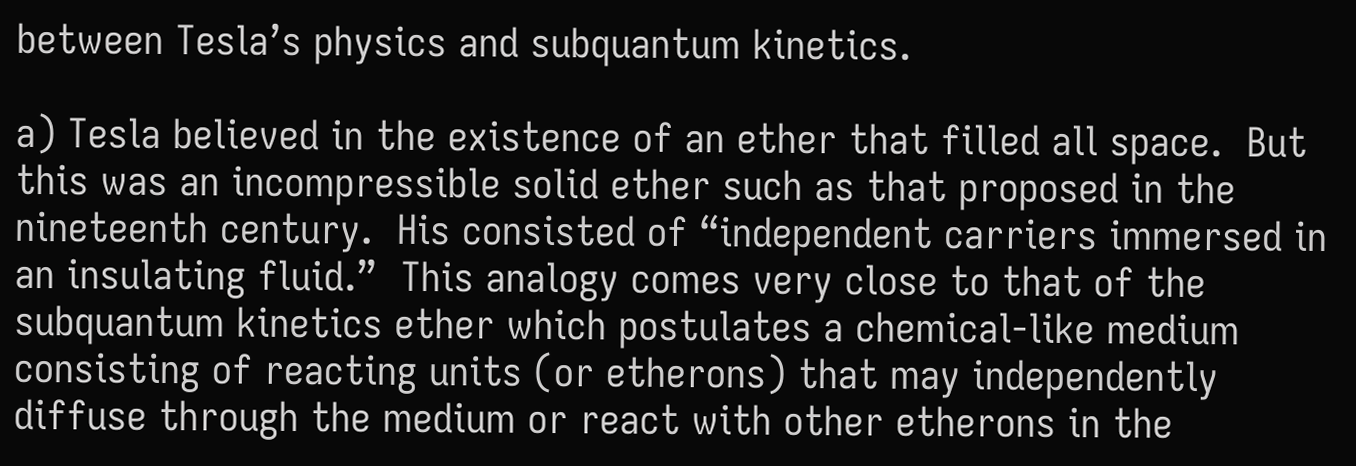between Tesla’s physics and subquantum kinetics.

a) Tesla believed in the existence of an ether that filled all space.  But this was an incompressible solid ether such as that proposed in the nineteenth century.  His consisted of “independent carriers immersed in an insulating fluid.”  This analogy comes very close to that of the subquantum kinetics ether which postulates a chemical-like medium consisting of reacting units (or etherons) that may independently diffuse through the medium or react with other etherons in the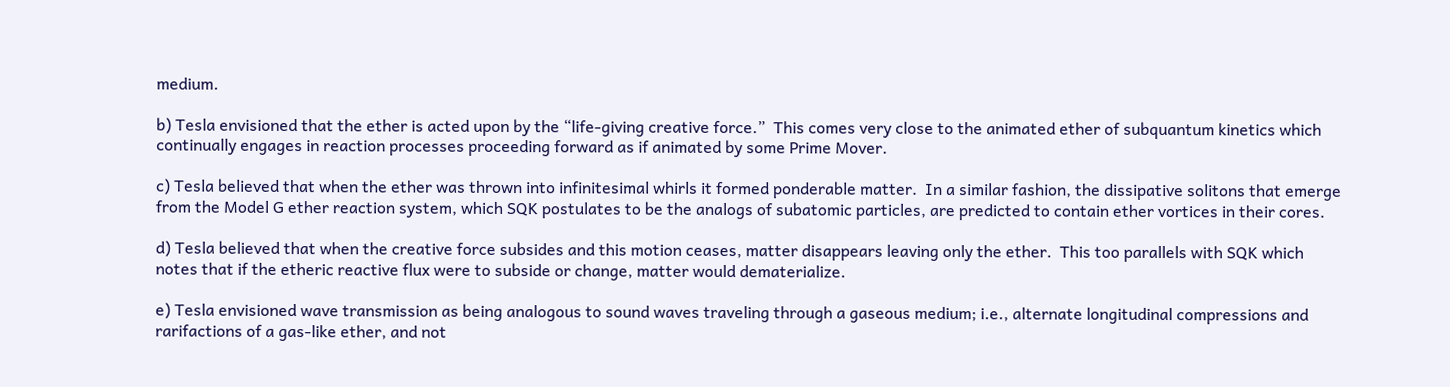medium.

b) Tesla envisioned that the ether is acted upon by the “life-giving creative force.”  This comes very close to the animated ether of subquantum kinetics which continually engages in reaction processes proceeding forward as if animated by some Prime Mover.

c) Tesla believed that when the ether was thrown into infinitesimal whirls it formed ponderable matter.  In a similar fashion, the dissipative solitons that emerge from the Model G ether reaction system, which SQK postulates to be the analogs of subatomic particles, are predicted to contain ether vortices in their cores.

d) Tesla believed that when the creative force subsides and this motion ceases, matter disappears leaving only the ether.  This too parallels with SQK which notes that if the etheric reactive flux were to subside or change, matter would dematerialize.

e) Tesla envisioned wave transmission as being analogous to sound waves traveling through a gaseous medium; i.e., alternate longitudinal compressions and rarifactions of a gas-like ether, and not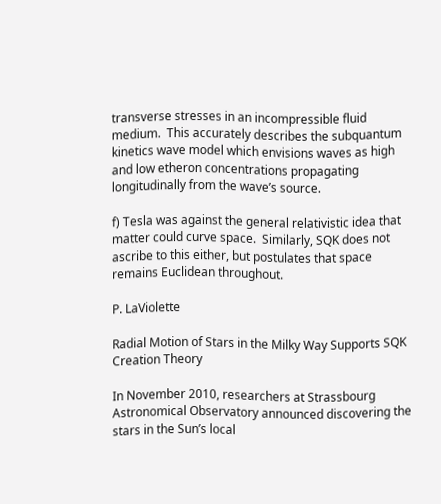transverse stresses in an incompressible fluid medium.  This accurately describes the subquantum kinetics wave model which envisions waves as high and low etheron concentrations propagating longitudinally from the wave’s source.

f) Tesla was against the general relativistic idea that matter could curve space.  Similarly, SQK does not ascribe to this either, but postulates that space remains Euclidean throughout.

P. LaViolette

Radial Motion of Stars in the Milky Way Supports SQK Creation Theory

In November 2010, researchers at Strassbourg Astronomical Observatory announced discovering the stars in the Sun’s local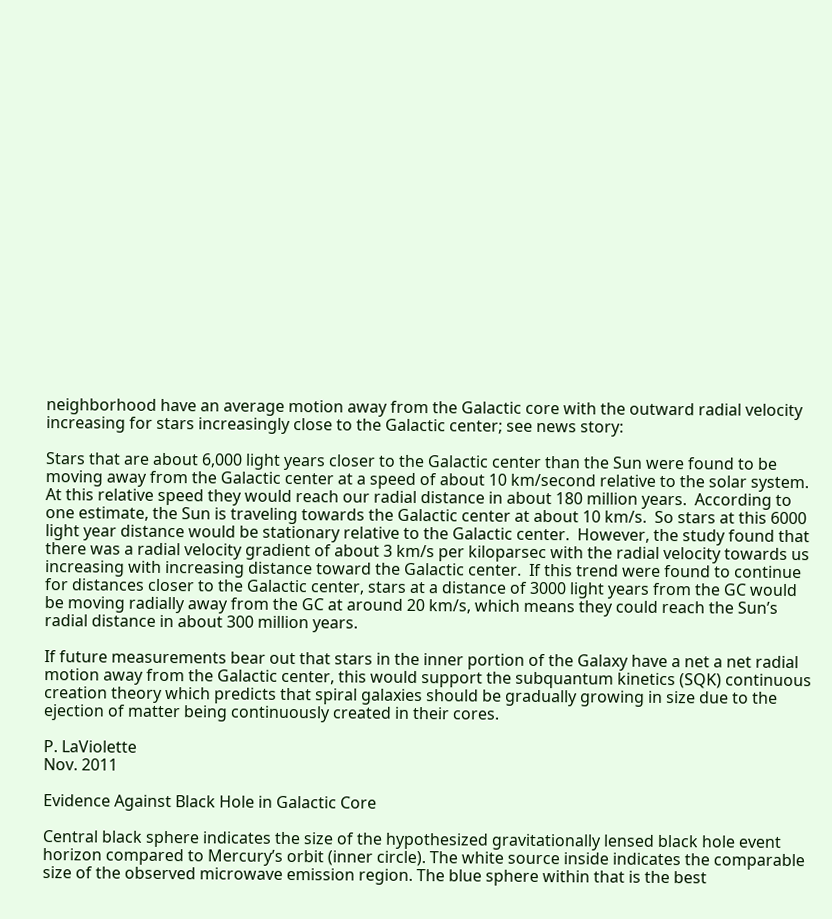neighborhood have an average motion away from the Galactic core with the outward radial velocity increasing for stars increasingly close to the Galactic center; see news story:

Stars that are about 6,000 light years closer to the Galactic center than the Sun were found to be moving away from the Galactic center at a speed of about 10 km/second relative to the solar system.  At this relative speed they would reach our radial distance in about 180 million years.  According to one estimate, the Sun is traveling towards the Galactic center at about 10 km/s.  So stars at this 6000 light year distance would be stationary relative to the Galactic center.  However, the study found that there was a radial velocity gradient of about 3 km/s per kiloparsec with the radial velocity towards us increasing with increasing distance toward the Galactic center.  If this trend were found to continue for distances closer to the Galactic center, stars at a distance of 3000 light years from the GC would be moving radially away from the GC at around 20 km/s, which means they could reach the Sun’s radial distance in about 300 million years.

If future measurements bear out that stars in the inner portion of the Galaxy have a net a net radial motion away from the Galactic center, this would support the subquantum kinetics (SQK) continuous creation theory which predicts that spiral galaxies should be gradually growing in size due to the ejection of matter being continuously created in their cores.

P. LaViolette
Nov. 2011

Evidence Against Black Hole in Galactic Core

Central black sphere indicates the size of the hypothesized gravitationally lensed black hole event horizon compared to Mercury’s orbit (inner circle). The white source inside indicates the comparable size of the observed microwave emission region. The blue sphere within that is the best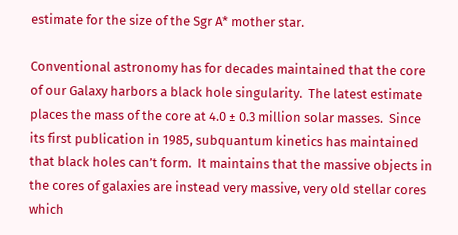estimate for the size of the Sgr A* mother star.

Conventional astronomy has for decades maintained that the core of our Galaxy harbors a black hole singularity.  The latest estimate places the mass of the core at 4.0 ± 0.3 million solar masses.  Since its first publication in 1985, subquantum kinetics has maintained that black holes can’t form.  It maintains that the massive objects in the cores of galaxies are instead very massive, very old stellar cores which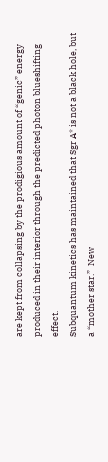are kept from collapsing by the prodigious amount of “genic” energy produced in their interior through the predicted photon blueshifting effect.
Subquantum kinetics has maintained that Sgr A* is not a black hole, but a “mother star.”  New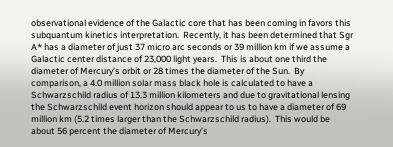observational evidence of the Galactic core that has been coming in favors this subquantum kinetics interpretation.  Recently, it has been determined that Sgr A* has a diameter of just 37 micro arc seconds or 39 million km if we assume a Galactic center distance of 23,000 light years.  This is about one third the diameter of Mercury’s orbit or 28 times the diameter of the Sun.  By comparison, a 4.0 million solar mass black hole is calculated to have a Schwarzschild radius of 13.3 million kilometers and due to gravitational lensing the Schwarzschild event horizon should appear to us to have a diameter of 69 million km (5.2 times larger than the Schwarzschild radius).  This would be about 56 percent the diameter of Mercury’s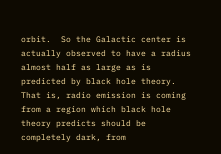orbit.  So the Galactic center is actually observed to have a radius almost half as large as is predicted by black hole theory.  That is, radio emission is coming from a region which black hole theory predicts should be completely dark, from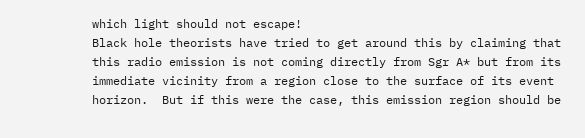which light should not escape!
Black hole theorists have tried to get around this by claiming that this radio emission is not coming directly from Sgr A* but from its immediate vicinity from a region close to the surface of its event horizon.  But if this were the case, this emission region should be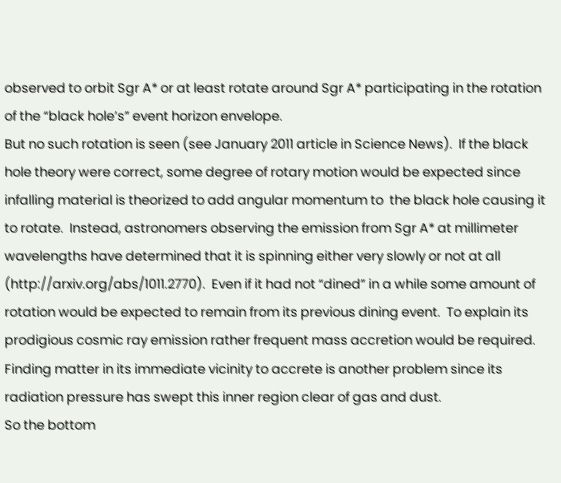observed to orbit Sgr A* or at least rotate around Sgr A* participating in the rotation of the “black hole’s” event horizon envelope.
But no such rotation is seen (see January 2011 article in Science News).  If the black hole theory were correct, some degree of rotary motion would be expected since infalling material is theorized to add angular momentum to  the black hole causing it to rotate.  Instead, astronomers observing the emission from Sgr A* at millimeter wavelengths have determined that it is spinning either very slowly or not at all (http://arxiv.org/abs/1011.2770).  Even if it had not “dined” in a while some amount of rotation would be expected to remain from its previous dining event.  To explain its prodigious cosmic ray emission rather frequent mass accretion would be required.  Finding matter in its immediate vicinity to accrete is another problem since its radiation pressure has swept this inner region clear of gas and dust.
So the bottom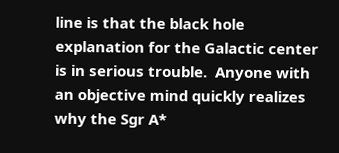line is that the black hole explanation for the Galactic center is in serious trouble.  Anyone with an objective mind quickly realizes why the Sgr A*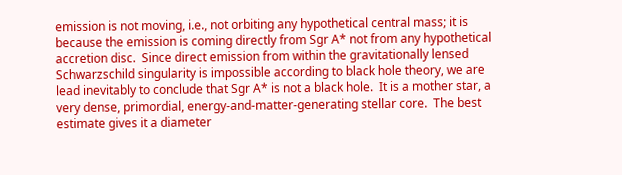emission is not moving, i.e., not orbiting any hypothetical central mass; it is because the emission is coming directly from Sgr A* not from any hypothetical accretion disc.  Since direct emission from within the gravitationally lensed Schwarzschild singularity is impossible according to black hole theory, we are lead inevitably to conclude that Sgr A* is not a black hole.  It is a mother star, a very dense, primordial, energy-and-matter-generating stellar core.  The best estimate gives it a diameter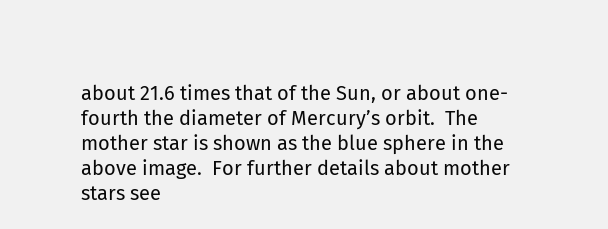about 21.6 times that of the Sun, or about one-fourth the diameter of Mercury’s orbit.  The mother star is shown as the blue sphere in the above image.  For further details about mother stars see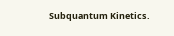Subquantum Kinetics.